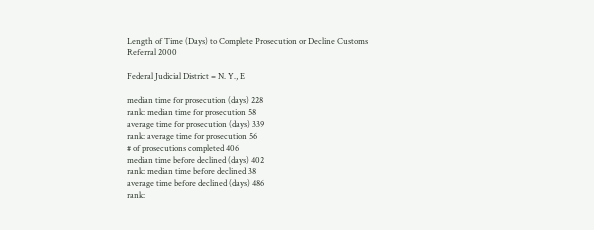Length of Time (Days) to Complete Prosecution or Decline Customs Referral 2000

Federal Judicial District = N. Y., E

median time for prosecution (days) 228
rank: median time for prosecution 58
average time for prosecution (days) 339
rank: average time for prosecution 56
# of prosecutions completed 406
median time before declined (days) 402
rank: median time before declined 38
average time before declined (days) 486
rank: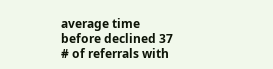average time before declined 37
# of referrals with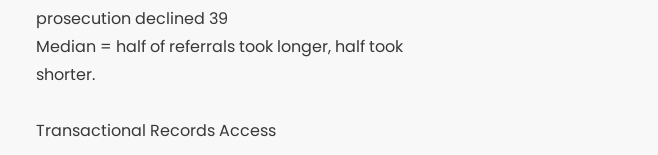prosecution declined 39
Median = half of referrals took longer, half took shorter.

Transactional Records Access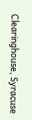Clearinghouse, Syracuse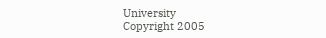University
Copyright 2005